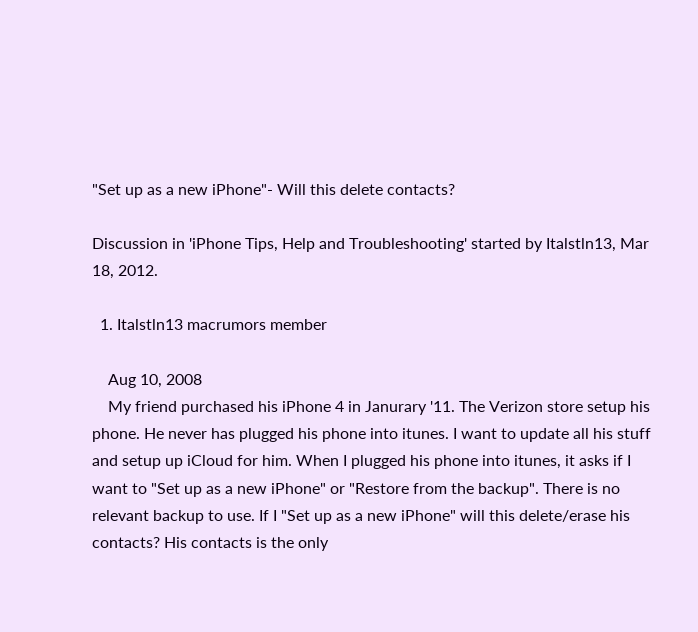"Set up as a new iPhone"- Will this delete contacts?

Discussion in 'iPhone Tips, Help and Troubleshooting' started by Italstln13, Mar 18, 2012.

  1. Italstln13 macrumors member

    Aug 10, 2008
    My friend purchased his iPhone 4 in Janurary '11. The Verizon store setup his phone. He never has plugged his phone into itunes. I want to update all his stuff and setup up iCloud for him. When I plugged his phone into itunes, it asks if I want to "Set up as a new iPhone" or "Restore from the backup". There is no relevant backup to use. If I "Set up as a new iPhone" will this delete/erase his contacts? His contacts is the only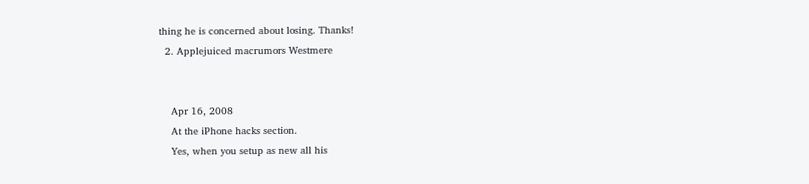thing he is concerned about losing. Thanks!
  2. Applejuiced macrumors Westmere


    Apr 16, 2008
    At the iPhone hacks section.
    Yes, when you setup as new all his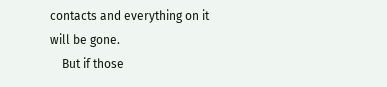contacts and everything on it will be gone.
    But if those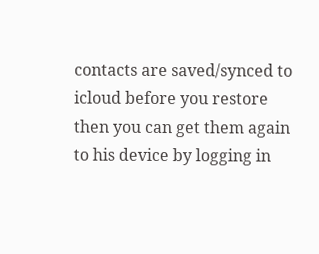contacts are saved/synced to icloud before you restore then you can get them again to his device by logging in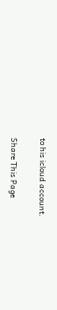to his icloud account.

Share This Page